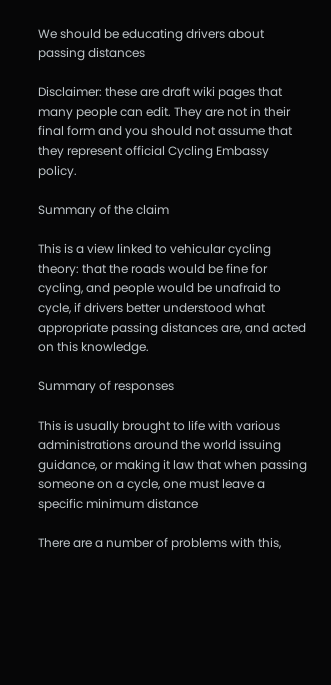We should be educating drivers about passing distances

Disclaimer: these are draft wiki pages that many people can edit. They are not in their final form and you should not assume that they represent official Cycling Embassy policy.

Summary of the claim

This is a view linked to vehicular cycling theory: that the roads would be fine for cycling, and people would be unafraid to cycle, if drivers better understood what appropriate passing distances are, and acted on this knowledge.

Summary of responses

This is usually brought to life with various administrations around the world issuing guidance, or making it law that when passing someone on a cycle, one must leave a specific minimum distance

There are a number of problems with this,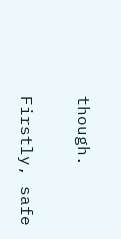though.

Firstly, safe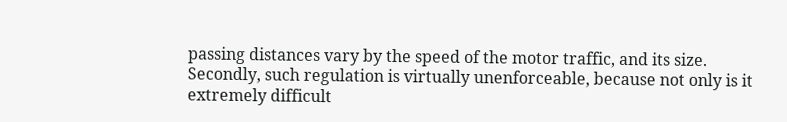passing distances vary by the speed of the motor traffic, and its size.
Secondly, such regulation is virtually unenforceable, because not only is it extremely difficult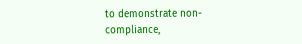to demonstrate non-compliance,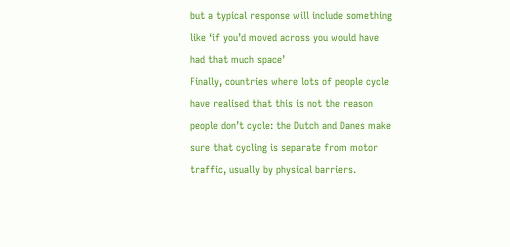but a typical response will include something like ‘if you’d moved across you would have had that much space’
Finally, countries where lots of people cycle have realised that this is not the reason people don’t cycle: the Dutch and Danes make sure that cycling is separate from motor traffic, usually by physical barriers.